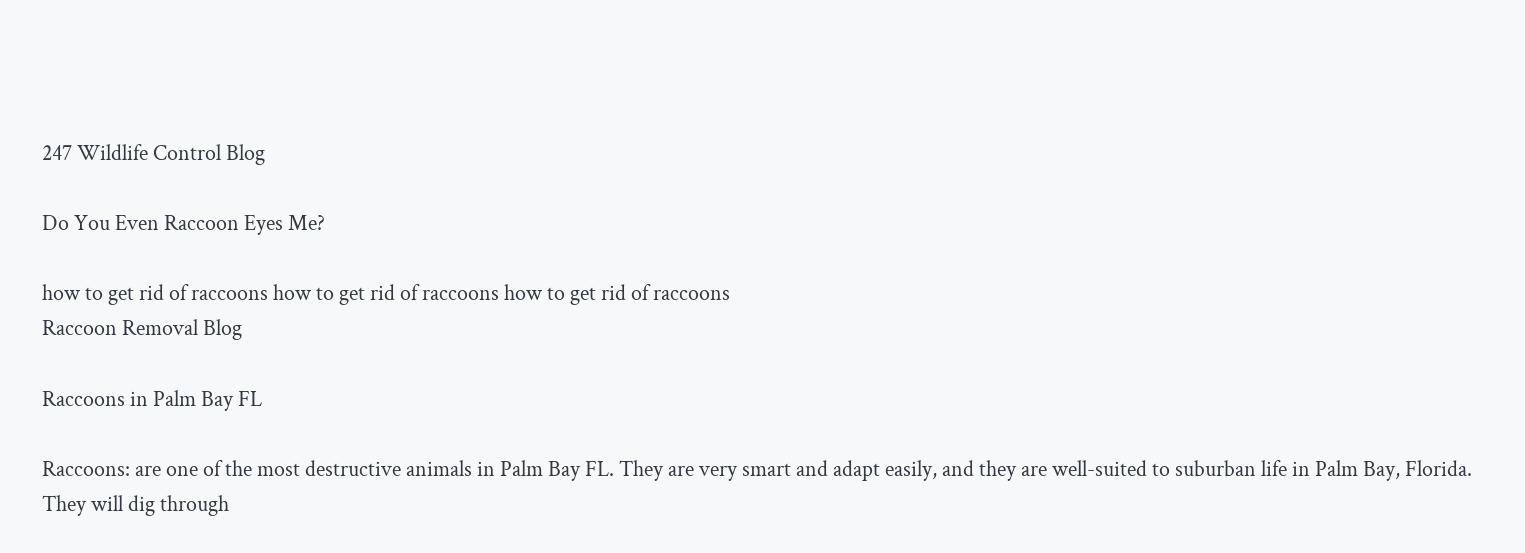247 Wildlife Control Blog

Do You Even Raccoon Eyes Me?

how to get rid of raccoons how to get rid of raccoons how to get rid of raccoons
Raccoon Removal Blog

Raccoons in Palm Bay FL

Raccoons: are one of the most destructive animals in Palm Bay FL. They are very smart and adapt easily, and they are well-suited to suburban life in Palm Bay, Florida. They will dig through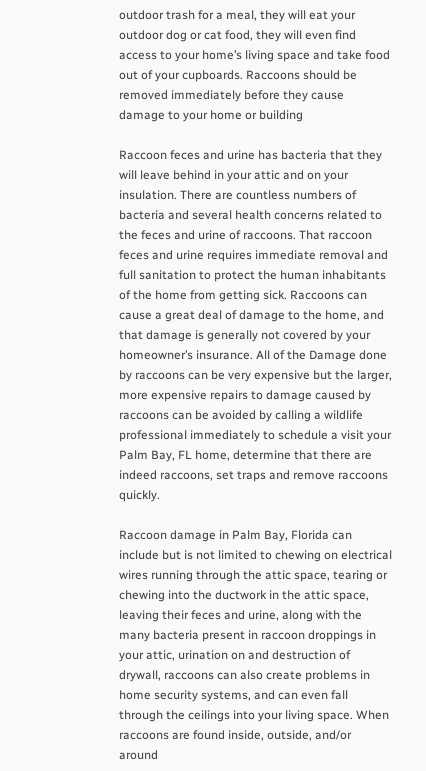outdoor trash for a meal, they will eat your outdoor dog or cat food, they will even find access to your home’s living space and take food out of your cupboards. Raccoons should be removed immediately before they cause damage to your home or building

Raccoon feces and urine has bacteria that they will leave behind in your attic and on your insulation. There are countless numbers of bacteria and several health concerns related to the feces and urine of raccoons. That raccoon feces and urine requires immediate removal and full sanitation to protect the human inhabitants of the home from getting sick. Raccoons can cause a great deal of damage to the home, and that damage is generally not covered by your homeowner’s insurance. All of the Damage done by raccoons can be very expensive but the larger, more expensive repairs to damage caused by raccoons can be avoided by calling a wildlife professional immediately to schedule a visit your Palm Bay, FL home, determine that there are indeed raccoons, set traps and remove raccoons quickly.

Raccoon damage in Palm Bay, Florida can include but is not limited to chewing on electrical wires running through the attic space, tearing or chewing into the ductwork in the attic space, leaving their feces and urine, along with the many bacteria present in raccoon droppings in your attic, urination on and destruction of drywall, raccoons can also create problems in home security systems, and can even fall through the ceilings into your living space. When raccoons are found inside, outside, and/or around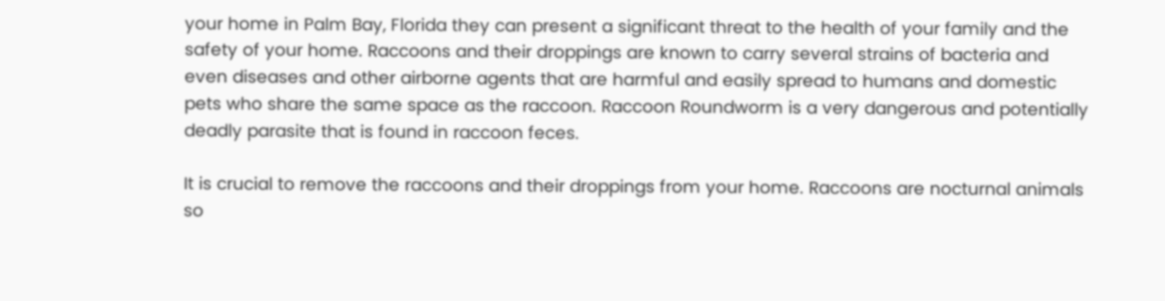your home in Palm Bay, Florida they can present a significant threat to the health of your family and the safety of your home. Raccoons and their droppings are known to carry several strains of bacteria and even diseases and other airborne agents that are harmful and easily spread to humans and domestic pets who share the same space as the raccoon. Raccoon Roundworm is a very dangerous and potentially deadly parasite that is found in raccoon feces.

It is crucial to remove the raccoons and their droppings from your home. Raccoons are nocturnal animals so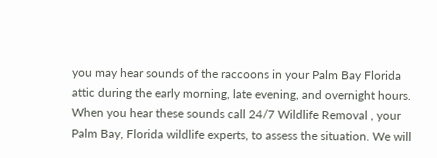you may hear sounds of the raccoons in your Palm Bay Florida attic during the early morning, late evening, and overnight hours. When you hear these sounds call 24/7 Wildlife Removal , your Palm Bay, Florida wildlife experts, to assess the situation. We will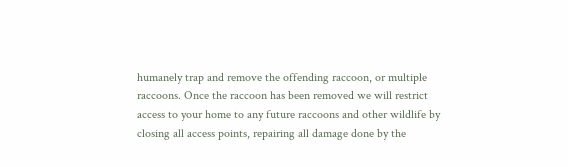humanely trap and remove the offending raccoon, or multiple raccoons. Once the raccoon has been removed we will restrict access to your home to any future raccoons and other wildlife by closing all access points, repairing all damage done by the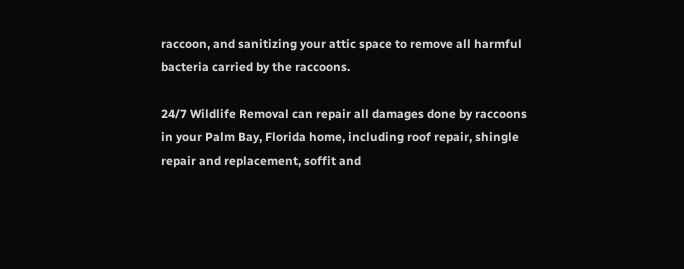raccoon, and sanitizing your attic space to remove all harmful bacteria carried by the raccoons.

24/7 Wildlife Removal can repair all damages done by raccoons in your Palm Bay, Florida home, including roof repair, shingle repair and replacement, soffit and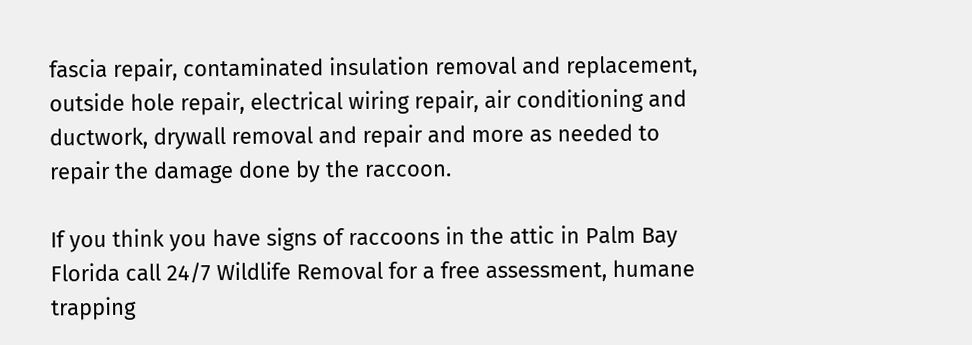fascia repair, contaminated insulation removal and replacement, outside hole repair, electrical wiring repair, air conditioning and ductwork, drywall removal and repair and more as needed to repair the damage done by the raccoon.

If you think you have signs of raccoons in the attic in Palm Bay Florida call 24/7 Wildlife Removal for a free assessment, humane trapping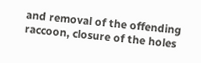and removal of the offending raccoon, closure of the holes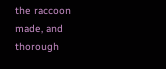the raccoon made, and thorough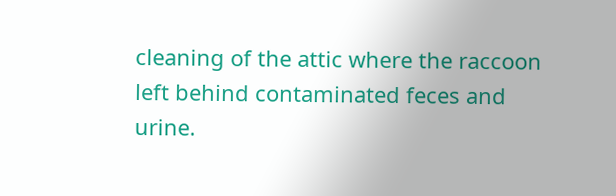cleaning of the attic where the raccoon left behind contaminated feces and urine.